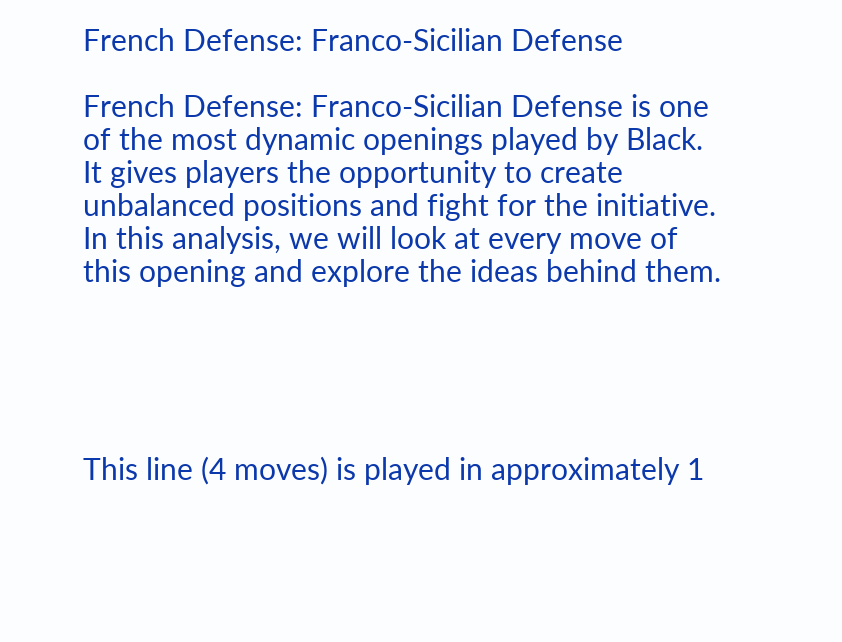French Defense: Franco-Sicilian Defense

French Defense: Franco-Sicilian Defense is one of the most dynamic openings played by Black. It gives players the opportunity to create unbalanced positions and fight for the initiative. In this analysis, we will look at every move of this opening and explore the ideas behind them.





This line (4 moves) is played in approximately 1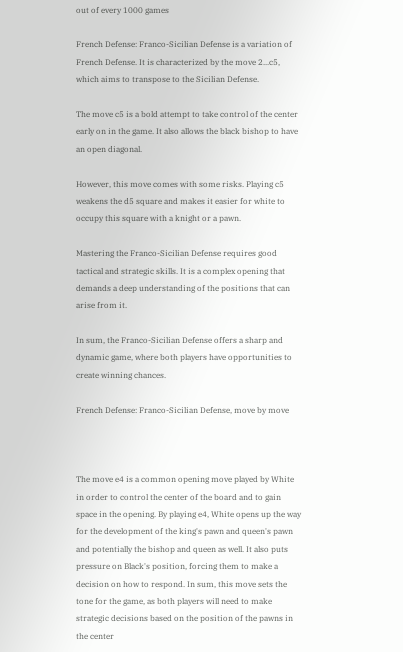out of every 1000 games

French Defense: Franco-Sicilian Defense is a variation of French Defense. It is characterized by the move 2...c5, which aims to transpose to the Sicilian Defense.

The move c5 is a bold attempt to take control of the center early on in the game. It also allows the black bishop to have an open diagonal.

However, this move comes with some risks. Playing c5 weakens the d5 square and makes it easier for white to occupy this square with a knight or a pawn.

Mastering the Franco-Sicilian Defense requires good tactical and strategic skills. It is a complex opening that demands a deep understanding of the positions that can arise from it.

In sum, the Franco-Sicilian Defense offers a sharp and dynamic game, where both players have opportunities to create winning chances.

French Defense: Franco-Sicilian Defense, move by move



The move e4 is a common opening move played by White in order to control the center of the board and to gain space in the opening. By playing e4, White opens up the way for the development of the king's pawn and queen's pawn and potentially the bishop and queen as well. It also puts pressure on Black's position, forcing them to make a decision on how to respond. In sum, this move sets the tone for the game, as both players will need to make strategic decisions based on the position of the pawns in the center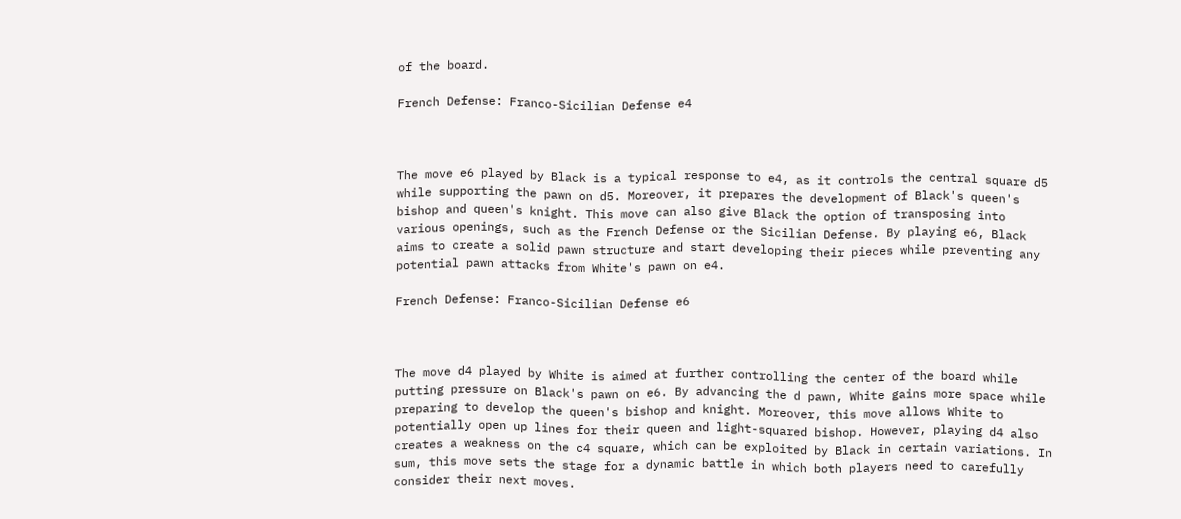of the board.

French Defense: Franco-Sicilian Defense e4



The move e6 played by Black is a typical response to e4, as it controls the central square d5 while supporting the pawn on d5. Moreover, it prepares the development of Black's queen's bishop and queen's knight. This move can also give Black the option of transposing into various openings, such as the French Defense or the Sicilian Defense. By playing e6, Black aims to create a solid pawn structure and start developing their pieces while preventing any potential pawn attacks from White's pawn on e4.

French Defense: Franco-Sicilian Defense e6



The move d4 played by White is aimed at further controlling the center of the board while putting pressure on Black's pawn on e6. By advancing the d pawn, White gains more space while preparing to develop the queen's bishop and knight. Moreover, this move allows White to potentially open up lines for their queen and light-squared bishop. However, playing d4 also creates a weakness on the c4 square, which can be exploited by Black in certain variations. In sum, this move sets the stage for a dynamic battle in which both players need to carefully consider their next moves.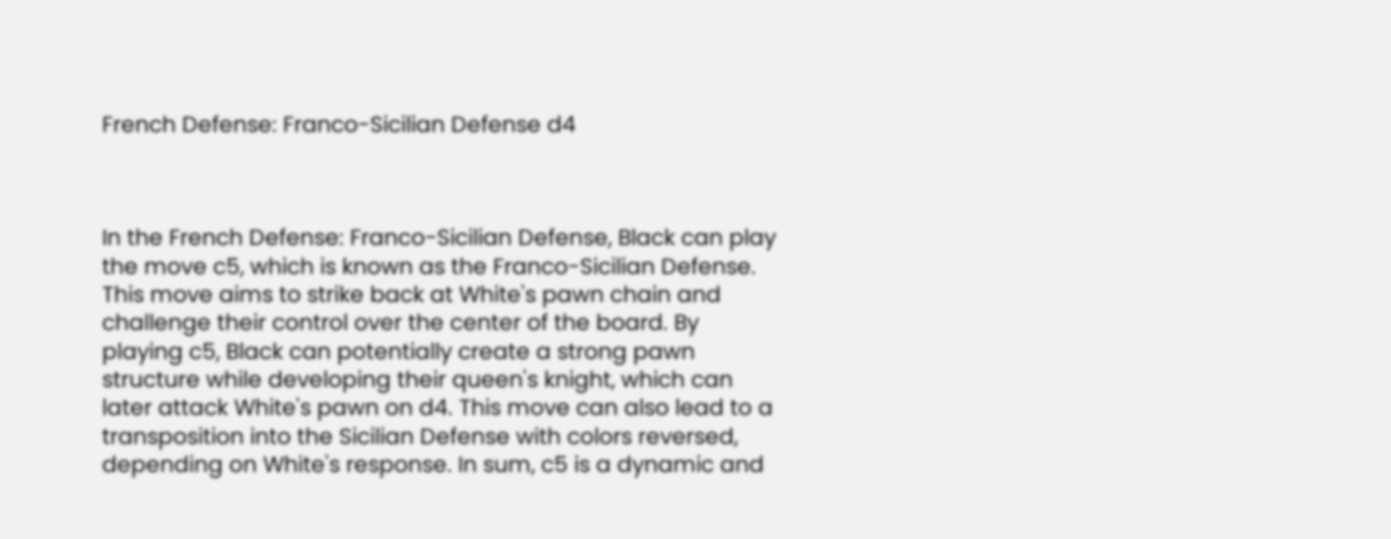French Defense: Franco-Sicilian Defense d4



In the French Defense: Franco-Sicilian Defense, Black can play the move c5, which is known as the Franco-Sicilian Defense. This move aims to strike back at White's pawn chain and challenge their control over the center of the board. By playing c5, Black can potentially create a strong pawn structure while developing their queen's knight, which can later attack White's pawn on d4. This move can also lead to a transposition into the Sicilian Defense with colors reversed, depending on White's response. In sum, c5 is a dynamic and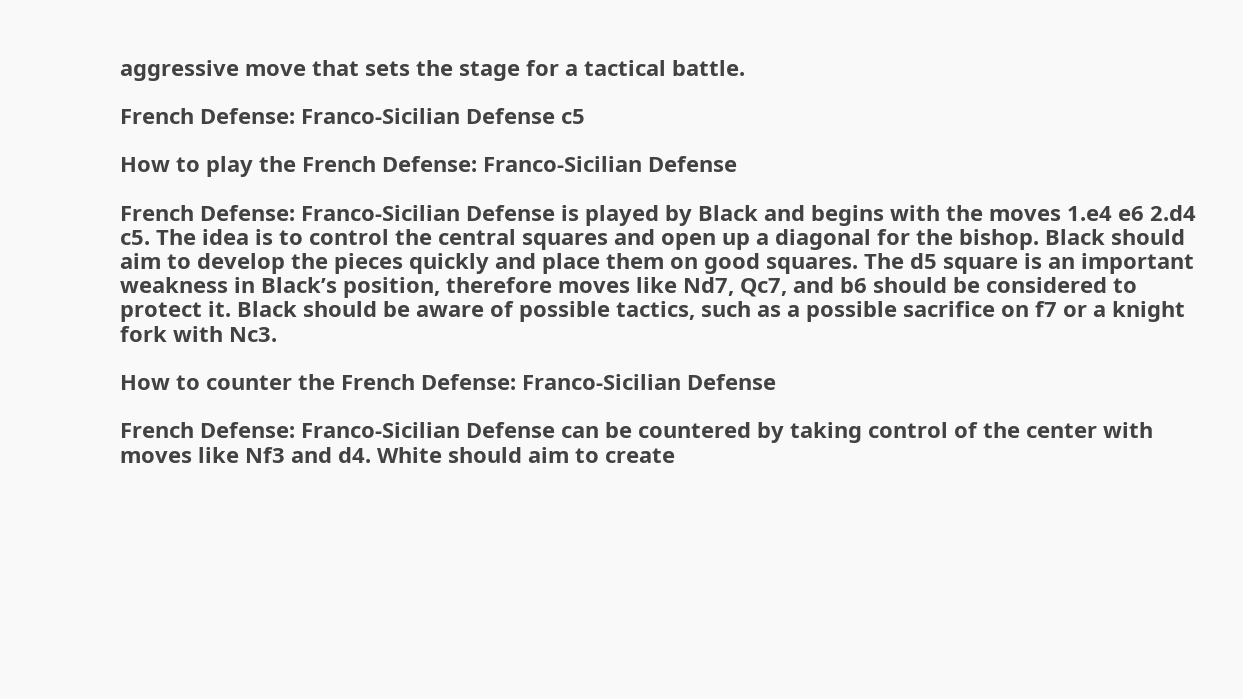aggressive move that sets the stage for a tactical battle.

French Defense: Franco-Sicilian Defense c5

How to play the French Defense: Franco-Sicilian Defense

French Defense: Franco-Sicilian Defense is played by Black and begins with the moves 1.e4 e6 2.d4 c5. The idea is to control the central squares and open up a diagonal for the bishop. Black should aim to develop the pieces quickly and place them on good squares. The d5 square is an important weakness in Black’s position, therefore moves like Nd7, Qc7, and b6 should be considered to protect it. Black should be aware of possible tactics, such as a possible sacrifice on f7 or a knight fork with Nc3.

How to counter the French Defense: Franco-Sicilian Defense

French Defense: Franco-Sicilian Defense can be countered by taking control of the center with moves like Nf3 and d4. White should aim to create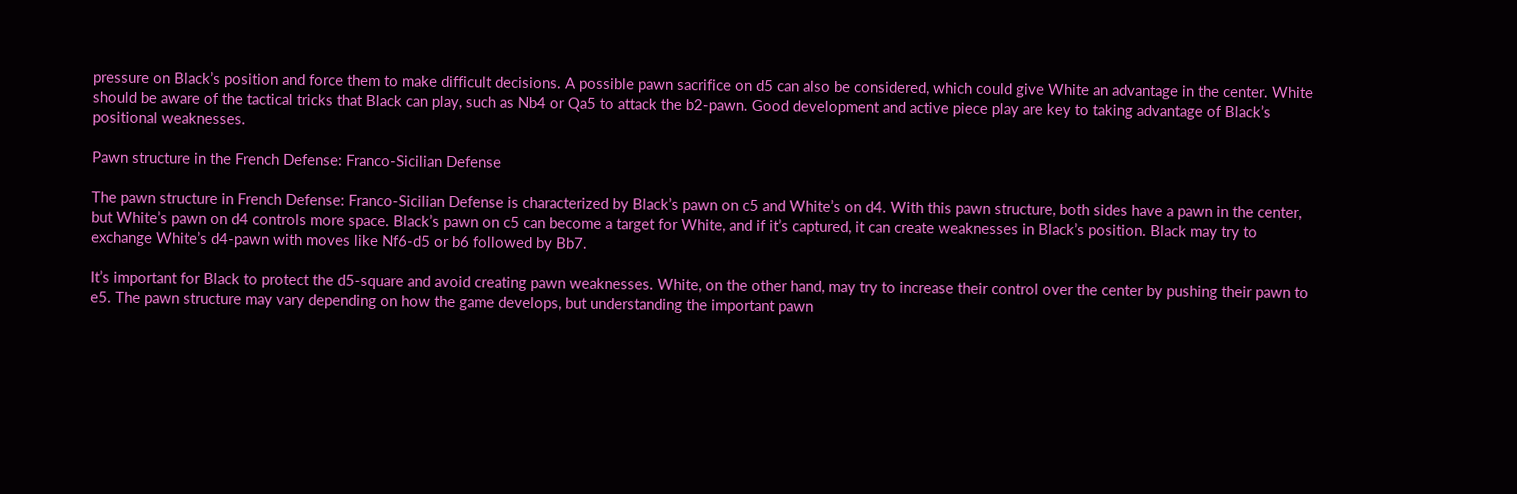pressure on Black’s position and force them to make difficult decisions. A possible pawn sacrifice on d5 can also be considered, which could give White an advantage in the center. White should be aware of the tactical tricks that Black can play, such as Nb4 or Qa5 to attack the b2-pawn. Good development and active piece play are key to taking advantage of Black’s positional weaknesses.

Pawn structure in the French Defense: Franco-Sicilian Defense

The pawn structure in French Defense: Franco-Sicilian Defense is characterized by Black’s pawn on c5 and White’s on d4. With this pawn structure, both sides have a pawn in the center, but White’s pawn on d4 controls more space. Black’s pawn on c5 can become a target for White, and if it’s captured, it can create weaknesses in Black’s position. Black may try to exchange White’s d4-pawn with moves like Nf6-d5 or b6 followed by Bb7.

It’s important for Black to protect the d5-square and avoid creating pawn weaknesses. White, on the other hand, may try to increase their control over the center by pushing their pawn to e5. The pawn structure may vary depending on how the game develops, but understanding the important pawn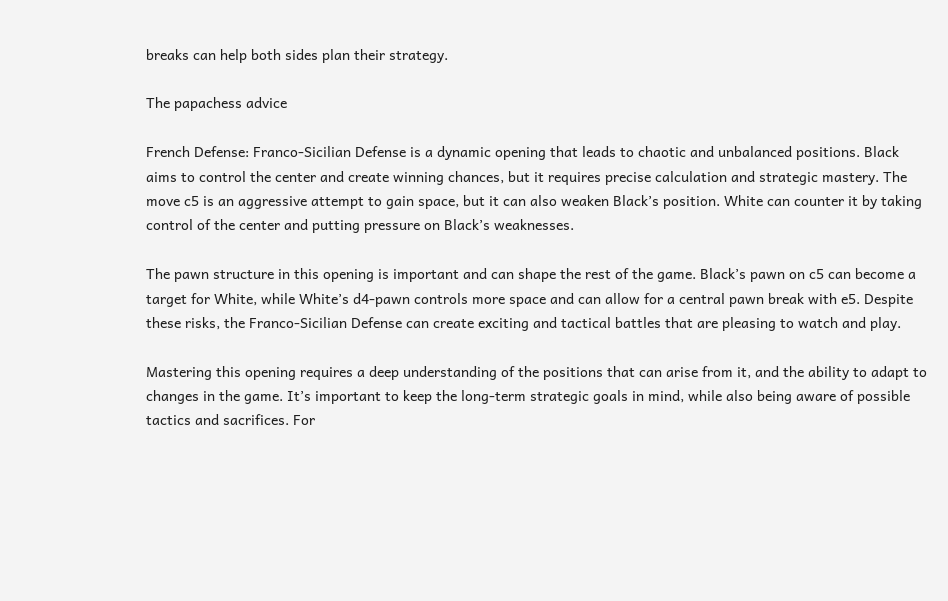breaks can help both sides plan their strategy.

The papachess advice

French Defense: Franco-Sicilian Defense is a dynamic opening that leads to chaotic and unbalanced positions. Black aims to control the center and create winning chances, but it requires precise calculation and strategic mastery. The move c5 is an aggressive attempt to gain space, but it can also weaken Black’s position. White can counter it by taking control of the center and putting pressure on Black’s weaknesses.

The pawn structure in this opening is important and can shape the rest of the game. Black’s pawn on c5 can become a target for White, while White’s d4-pawn controls more space and can allow for a central pawn break with e5. Despite these risks, the Franco-Sicilian Defense can create exciting and tactical battles that are pleasing to watch and play.

Mastering this opening requires a deep understanding of the positions that can arise from it, and the ability to adapt to changes in the game. It’s important to keep the long-term strategic goals in mind, while also being aware of possible tactics and sacrifices. For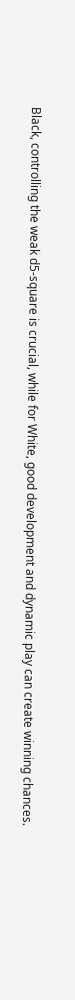Black, controlling the weak d5-square is crucial, while for White, good development and dynamic play can create winning chances.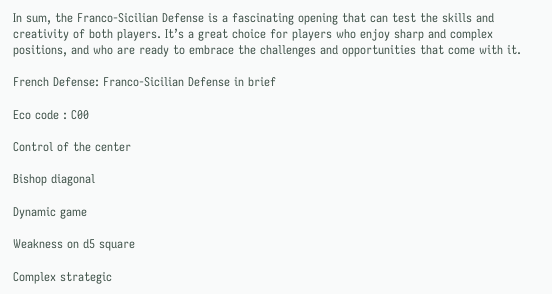In sum, the Franco-Sicilian Defense is a fascinating opening that can test the skills and creativity of both players. It’s a great choice for players who enjoy sharp and complex positions, and who are ready to embrace the challenges and opportunities that come with it.

French Defense: Franco-Sicilian Defense in brief

Eco code : C00

Control of the center

Bishop diagonal

Dynamic game

Weakness on d5 square

Complex strategic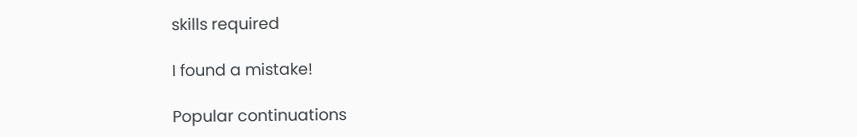skills required

I found a mistake!

Popular continuations